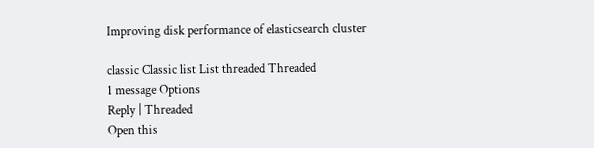Improving disk performance of elasticsearch cluster

classic Classic list List threaded Threaded
1 message Options
Reply | Threaded
Open this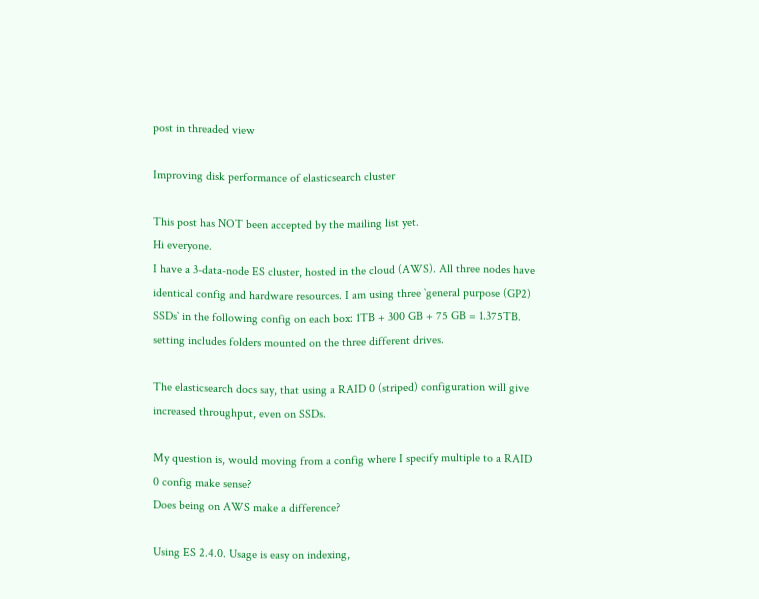post in threaded view

Improving disk performance of elasticsearch cluster

This post has NOT been accepted by the mailing list yet.
Hi everyone.
I have a 3-data-node ES cluster, hosted in the cloud (AWS). All three nodes have identical config and hardware resources. I am using three `general purpose (GP2) SSDs` in the following config on each box: 1TB + 300 GB + 75 GB = 1.375TB. setting includes folders mounted on the three different drives.

The elasticsearch docs say, that using a RAID 0 (striped) configuration will give increased throughput, even on SSDs.

My question is, would moving from a config where I specify multiple to a RAID 0 config make sense?
Does being on AWS make a difference?

Using ES 2.4.0. Usage is easy on indexing,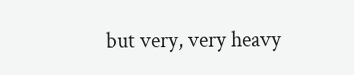but very, very heavy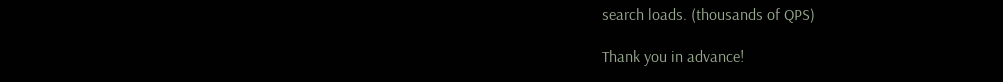search loads. (thousands of QPS)

Thank you in advance!